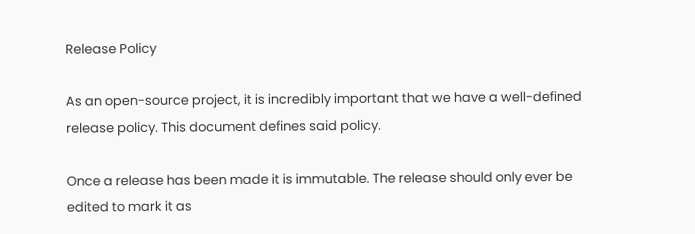Release Policy

As an open-source project, it is incredibly important that we have a well-defined release policy. This document defines said policy.

Once a release has been made it is immutable. The release should only ever be edited to mark it as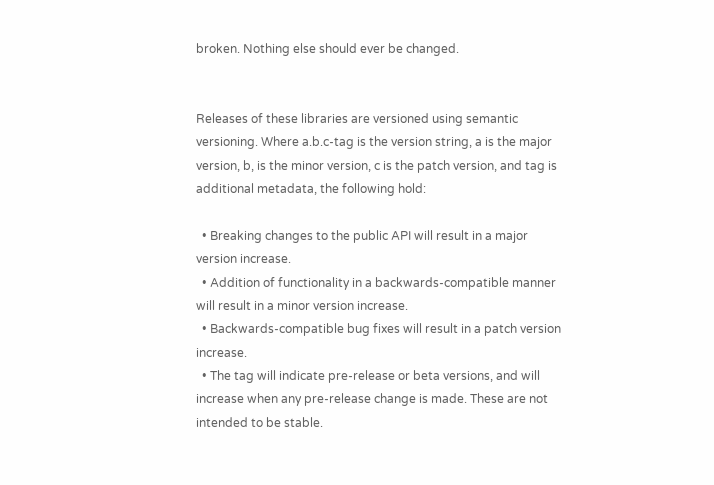broken. Nothing else should ever be changed.


Releases of these libraries are versioned using semantic versioning. Where a.b.c-tag is the version string, a is the major version, b, is the minor version, c is the patch version, and tag is additional metadata, the following hold:

  • Breaking changes to the public API will result in a major version increase.
  • Addition of functionality in a backwards-compatible manner will result in a minor version increase.
  • Backwards-compatible bug fixes will result in a patch version increase.
  • The tag will indicate pre-release or beta versions, and will increase when any pre-release change is made. These are not intended to be stable.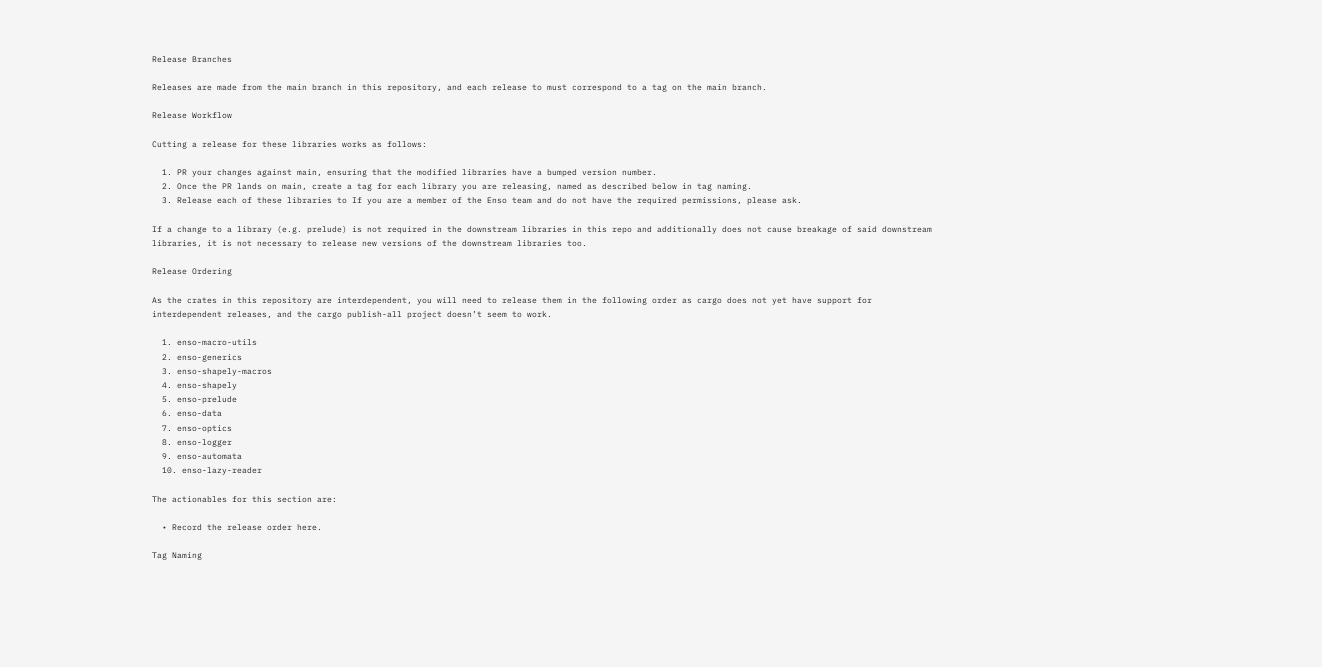Release Branches

Releases are made from the main branch in this repository, and each release to must correspond to a tag on the main branch.

Release Workflow

Cutting a release for these libraries works as follows:

  1. PR your changes against main, ensuring that the modified libraries have a bumped version number.
  2. Once the PR lands on main, create a tag for each library you are releasing, named as described below in tag naming.
  3. Release each of these libraries to If you are a member of the Enso team and do not have the required permissions, please ask.

If a change to a library (e.g. prelude) is not required in the downstream libraries in this repo and additionally does not cause breakage of said downstream libraries, it is not necessary to release new versions of the downstream libraries too.

Release Ordering

As the crates in this repository are interdependent, you will need to release them in the following order as cargo does not yet have support for interdependent releases, and the cargo publish-all project doesn’t seem to work.

  1. enso-macro-utils
  2. enso-generics
  3. enso-shapely-macros
  4. enso-shapely
  5. enso-prelude
  6. enso-data
  7. enso-optics
  8. enso-logger
  9. enso-automata
  10. enso-lazy-reader

The actionables for this section are:

  • Record the release order here.

Tag Naming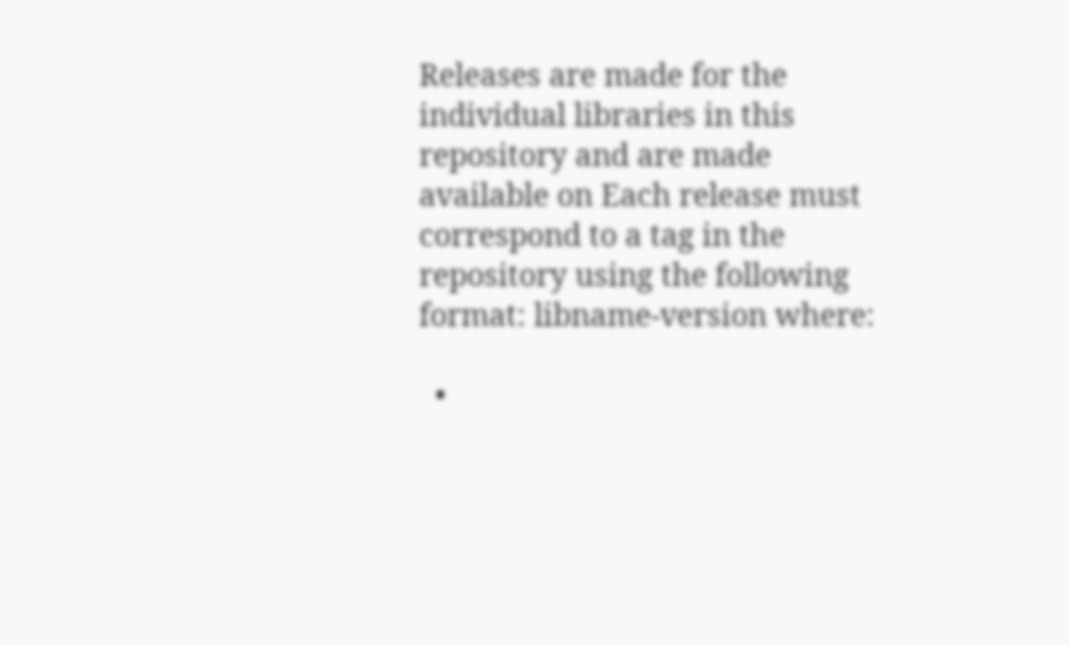Releases are made for the individual libraries in this repository and are made available on Each release must correspond to a tag in the repository using the following format: libname-version where:

  •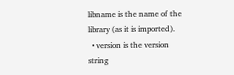libname is the name of the library (as it is imported).
  • version is the version string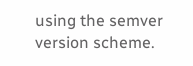using the semver version scheme.